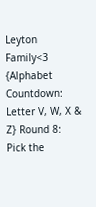Leyton Family<3 {Alphabet Countdown: Letter V, W, X & Z} Round 8: Pick the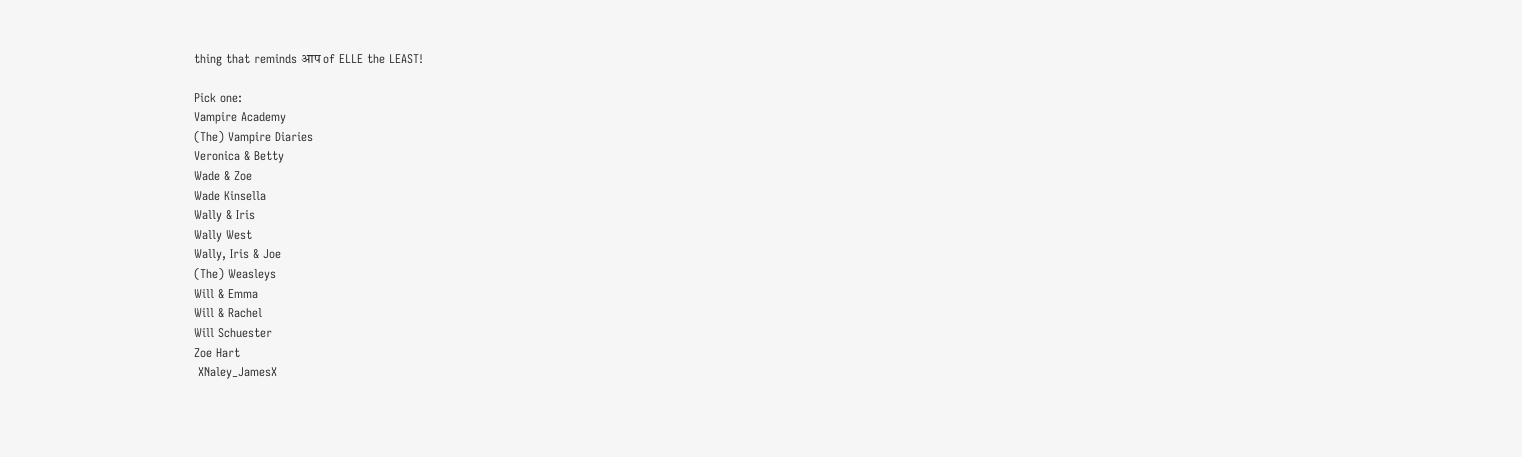thing that reminds आप of ELLE the LEAST!

Pick one:
Vampire Academy
(The) Vampire Diaries
Veronica & Betty
Wade & Zoe
Wade Kinsella
Wally & Iris
Wally West
Wally, Iris & Joe
(The) Weasleys
Will & Emma
Will & Rachel
Will Schuester
Zoe Hart
 XNaley_JamesX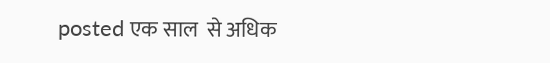posted एक साल  से अधिक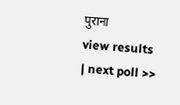पुराना
view results | next poll >>